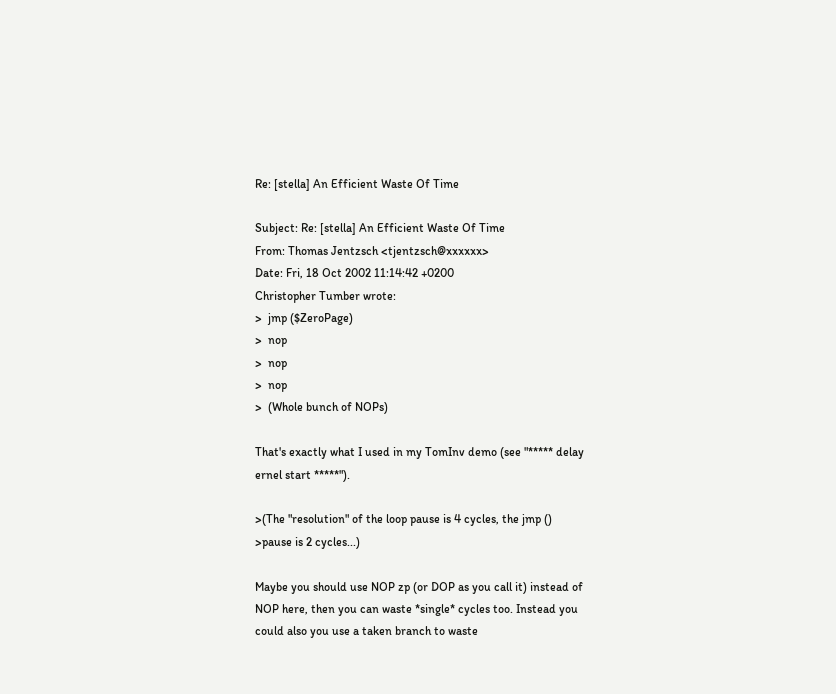Re: [stella] An Efficient Waste Of Time

Subject: Re: [stella] An Efficient Waste Of Time
From: Thomas Jentzsch <tjentzsch@xxxxxx>
Date: Fri, 18 Oct 2002 11:14:42 +0200
Christopher Tumber wrote:
>  jmp ($ZeroPage)
>  nop
>  nop
>  nop
>  (Whole bunch of NOPs)

That's exactly what I used in my TomInv demo (see "***** delay
ernel start *****").

>(The "resolution" of the loop pause is 4 cycles, the jmp ()
>pause is 2 cycles...)

Maybe you should use NOP zp (or DOP as you call it) instead of
NOP here, then you can waste *single* cycles too. Instead you
could also you use a taken branch to waste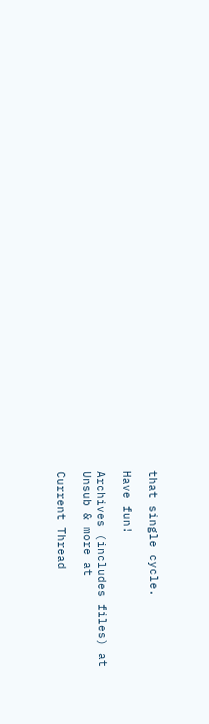that single cycle.

Have fun!

Archives (includes files) at
Unsub & more at

Current Thread